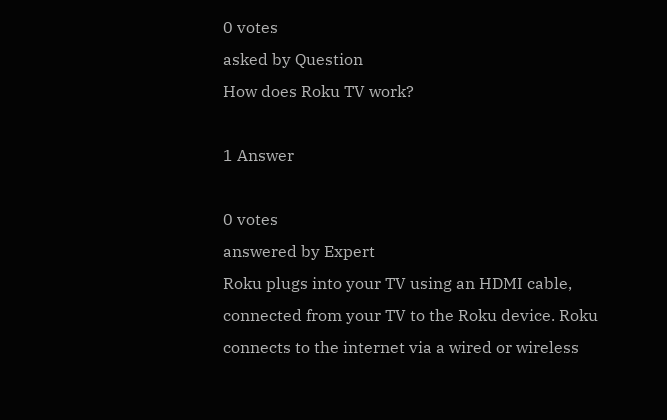0 votes
asked by Question
How does Roku TV work?

1 Answer

0 votes
answered by Expert
Roku plugs into your TV using an HDMI cable, connected from your TV to the Roku device. Roku connects to the internet via a wired or wireless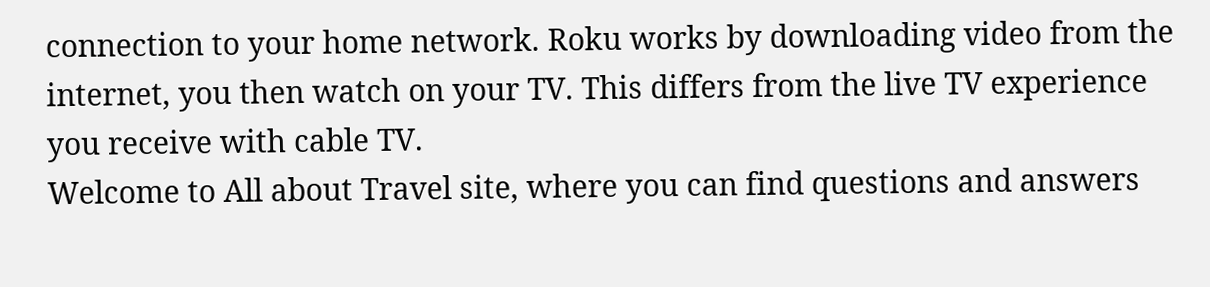connection to your home network. Roku works by downloading video from the internet, you then watch on your TV. This differs from the live TV experience you receive with cable TV.
Welcome to All about Travel site, where you can find questions and answers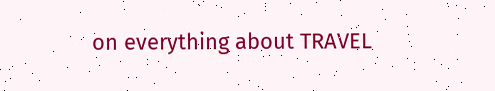on everything about TRAVEL